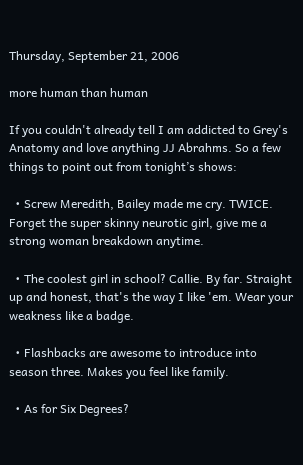Thursday, September 21, 2006

more human than human

If you couldn't already tell I am addicted to Grey's Anatomy and love anything JJ Abrahms. So a few things to point out from tonight’s shows:

  • Screw Meredith, Bailey made me cry. TWICE. Forget the super skinny neurotic girl, give me a strong woman breakdown anytime.

  • The coolest girl in school? Callie. By far. Straight up and honest, that's the way I like 'em. Wear your weakness like a badge.

  • Flashbacks are awesome to introduce into season three. Makes you feel like family.

  • As for Six Degrees?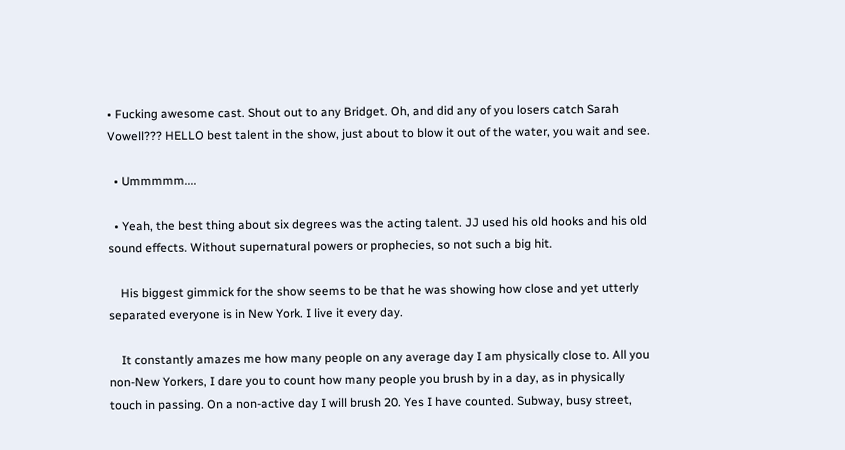• Fucking awesome cast. Shout out to any Bridget. Oh, and did any of you losers catch Sarah Vowell??? HELLO best talent in the show, just about to blow it out of the water, you wait and see.

  • Ummmmm....

  • Yeah, the best thing about six degrees was the acting talent. JJ used his old hooks and his old sound effects. Without supernatural powers or prophecies, so not such a big hit.

    His biggest gimmick for the show seems to be that he was showing how close and yet utterly separated everyone is in New York. I live it every day.

    It constantly amazes me how many people on any average day I am physically close to. All you non-New Yorkers, I dare you to count how many people you brush by in a day, as in physically touch in passing. On a non-active day I will brush 20. Yes I have counted. Subway, busy street,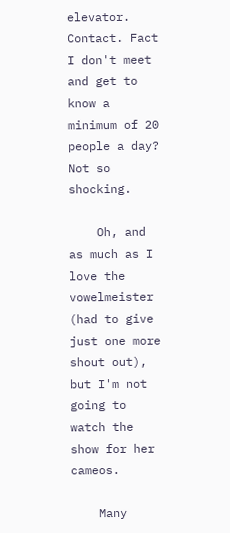elevator. Contact. Fact I don't meet and get to know a minimum of 20 people a day? Not so shocking.

    Oh, and as much as I love the vowelmeister (had to give just one more shout out), but I'm not going to watch the show for her cameos.

    Many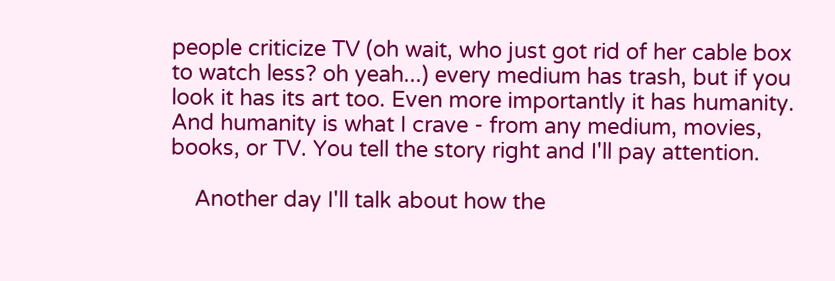people criticize TV (oh wait, who just got rid of her cable box to watch less? oh yeah...) every medium has trash, but if you look it has its art too. Even more importantly it has humanity. And humanity is what I crave - from any medium, movies, books, or TV. You tell the story right and I'll pay attention.

    Another day I'll talk about how the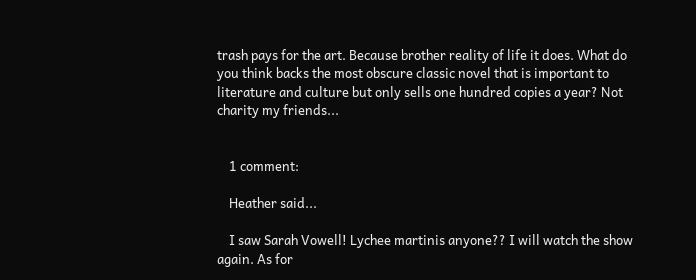trash pays for the art. Because brother reality of life it does. What do you think backs the most obscure classic novel that is important to literature and culture but only sells one hundred copies a year? Not charity my friends...


    1 comment:

    Heather said...

    I saw Sarah Vowell! Lychee martinis anyone?? I will watch the show again. As for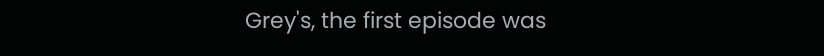Grey's, the first episode was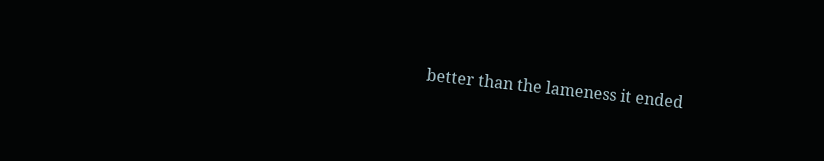better than the lameness it ended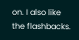on. I also like the flashbacks.